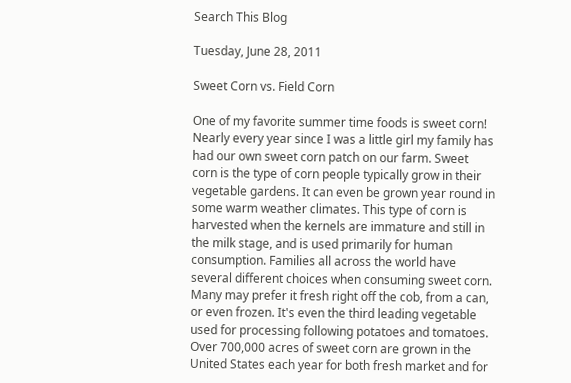Search This Blog

Tuesday, June 28, 2011

Sweet Corn vs. Field Corn

One of my favorite summer time foods is sweet corn! Nearly every year since I was a little girl my family has had our own sweet corn patch on our farm. Sweet corn is the type of corn people typically grow in their vegetable gardens. It can even be grown year round in some warm weather climates. This type of corn is harvested when the kernels are immature and still in the milk stage, and is used primarily for human consumption. Families all across the world have several different choices when consuming sweet corn. Many may prefer it fresh right off the cob, from a can, or even frozen. It's even the third leading vegetable used for processing following potatoes and tomatoes. Over 700,000 acres of sweet corn are grown in the United States each year for both fresh market and for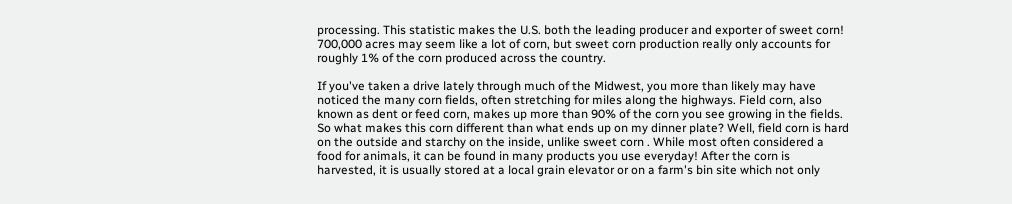processing. This statistic makes the U.S. both the leading producer and exporter of sweet corn! 700,000 acres may seem like a lot of corn, but sweet corn production really only accounts for roughly 1% of the corn produced across the country.

If you've taken a drive lately through much of the Midwest, you more than likely may have noticed the many corn fields, often stretching for miles along the highways. Field corn, also known as dent or feed corn, makes up more than 90% of the corn you see growing in the fields. So what makes this corn different than what ends up on my dinner plate? Well, field corn is hard on the outside and starchy on the inside, unlike sweet corn . While most often considered a food for animals, it can be found in many products you use everyday! After the corn is harvested, it is usually stored at a local grain elevator or on a farm's bin site which not only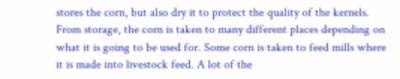stores the corn, but also dry it to protect the quality of the kernels. From storage, the corn is taken to many different places depending on what it is going to be used for. Some corn is taken to feed mills where it is made into livestock feed. A lot of the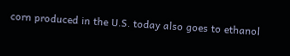corn produced in the U.S. today also goes to ethanol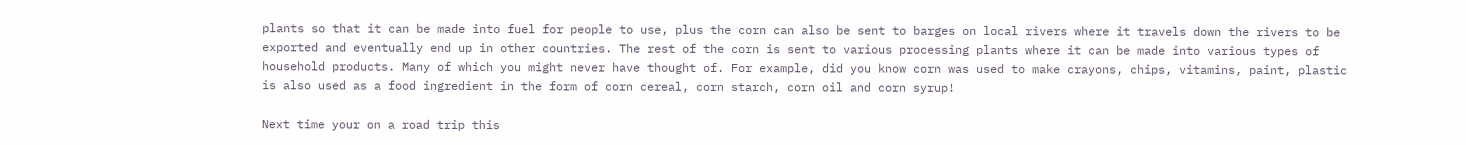plants so that it can be made into fuel for people to use, plus the corn can also be sent to barges on local rivers where it travels down the rivers to be exported and eventually end up in other countries. The rest of the corn is sent to various processing plants where it can be made into various types of household products. Many of which you might never have thought of. For example, did you know corn was used to make crayons, chips, vitamins, paint, plastic is also used as a food ingredient in the form of corn cereal, corn starch, corn oil and corn syrup!

Next time your on a road trip this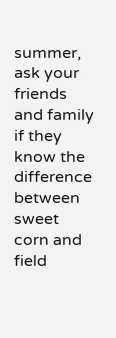summer, ask your friends and family if they know the difference between sweet corn and field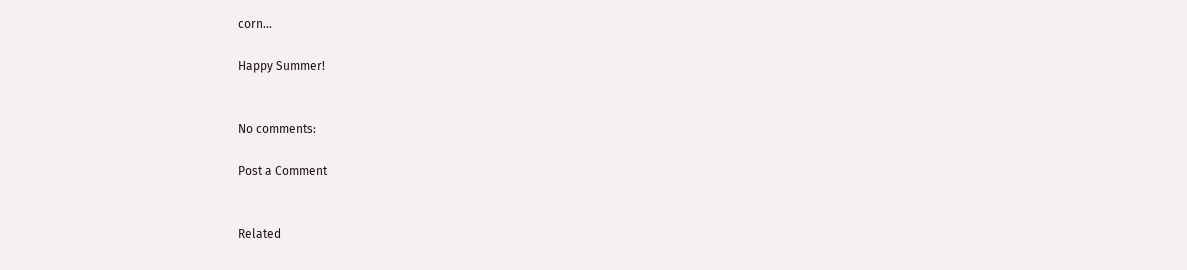corn...

Happy Summer!


No comments:

Post a Comment


Related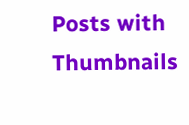Posts with Thumbnails